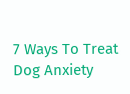7 Ways To Treat Dog Anxiety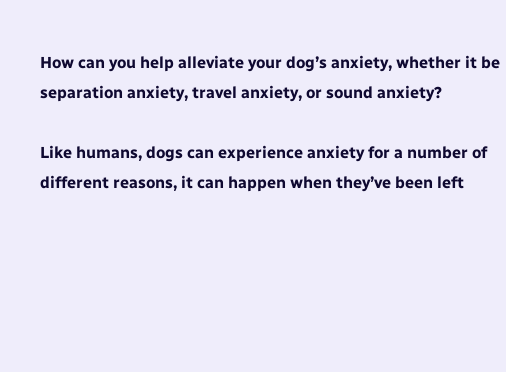How can you help alleviate your dog’s anxiety, whether it be separation anxiety, travel anxiety, or sound anxiety?

Like humans, dogs can experience anxiety for a number of different reasons, it can happen when they’ve been left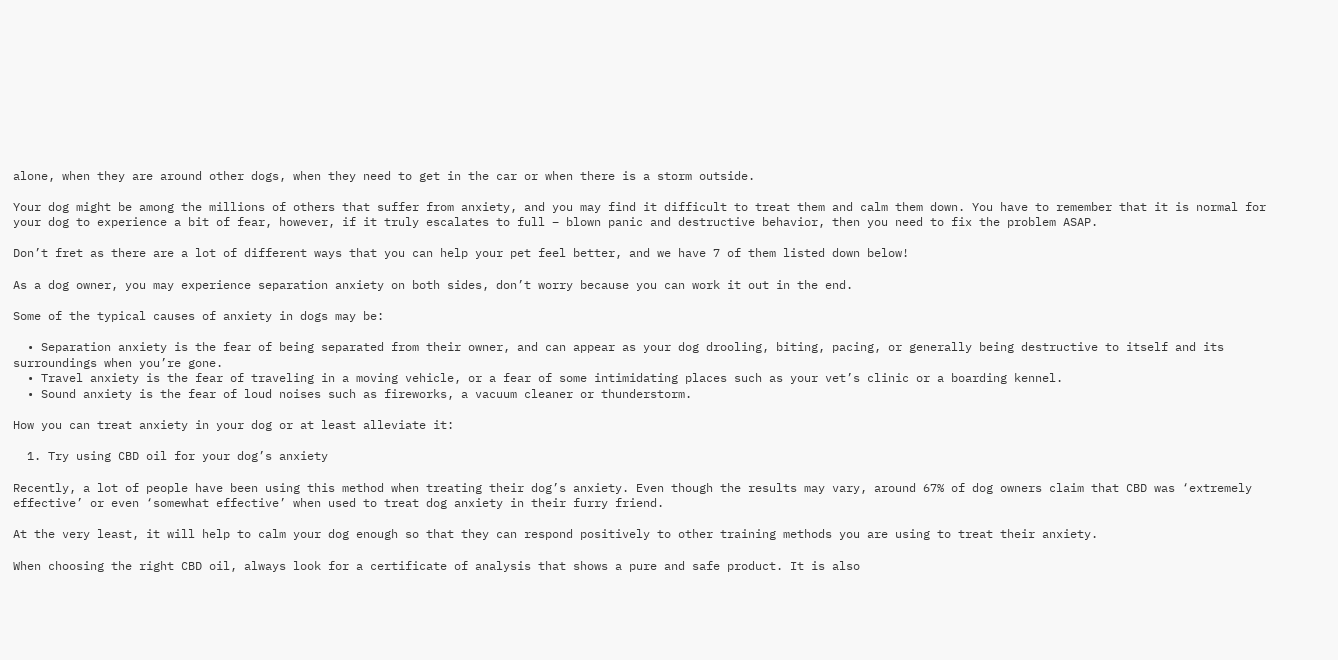alone, when they are around other dogs, when they need to get in the car or when there is a storm outside.

Your dog might be among the millions of others that suffer from anxiety, and you may find it difficult to treat them and calm them down. You have to remember that it is normal for your dog to experience a bit of fear, however, if it truly escalates to full – blown panic and destructive behavior, then you need to fix the problem ASAP.

Don’t fret as there are a lot of different ways that you can help your pet feel better, and we have 7 of them listed down below!

As a dog owner, you may experience separation anxiety on both sides, don’t worry because you can work it out in the end.

Some of the typical causes of anxiety in dogs may be:

  • Separation anxiety is the fear of being separated from their owner, and can appear as your dog drooling, biting, pacing, or generally being destructive to itself and its surroundings when you’re gone.
  • Travel anxiety is the fear of traveling in a moving vehicle, or a fear of some intimidating places such as your vet’s clinic or a boarding kennel.
  • Sound anxiety is the fear of loud noises such as fireworks, a vacuum cleaner or thunderstorm.

How you can treat anxiety in your dog or at least alleviate it:

  1. Try using CBD oil for your dog’s anxiety

Recently, a lot of people have been using this method when treating their dog’s anxiety. Even though the results may vary, around 67% of dog owners claim that CBD was ‘extremely effective’ or even ‘somewhat effective’ when used to treat dog anxiety in their furry friend.

At the very least, it will help to calm your dog enough so that they can respond positively to other training methods you are using to treat their anxiety.

When choosing the right CBD oil, always look for a certificate of analysis that shows a pure and safe product. It is also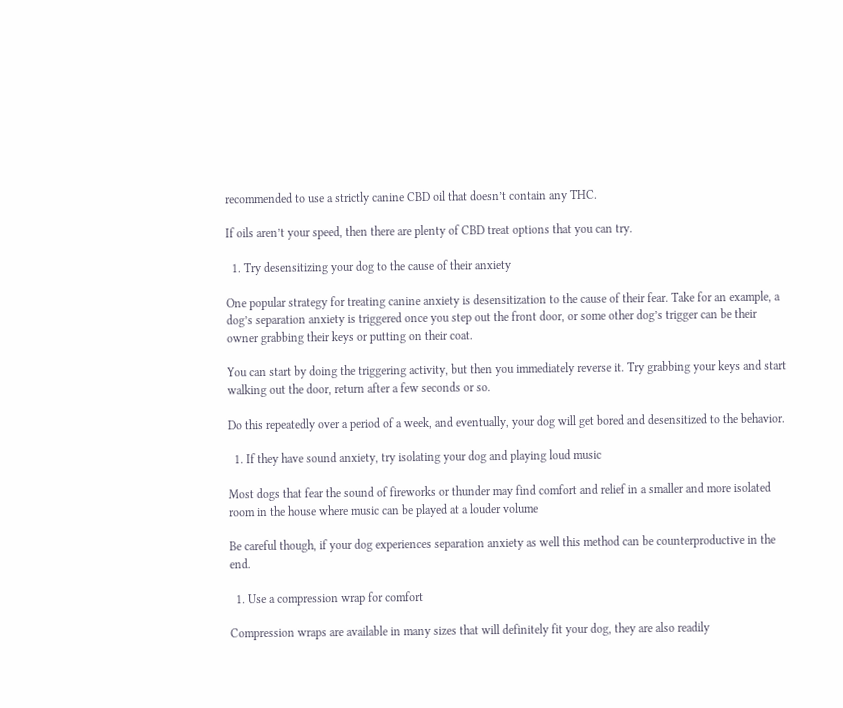recommended to use a strictly canine CBD oil that doesn’t contain any THC.

If oils aren’t your speed, then there are plenty of CBD treat options that you can try.

  1. Try desensitizing your dog to the cause of their anxiety

One popular strategy for treating canine anxiety is desensitization to the cause of their fear. Take for an example, a dog’s separation anxiety is triggered once you step out the front door, or some other dog’s trigger can be their owner grabbing their keys or putting on their coat.

You can start by doing the triggering activity, but then you immediately reverse it. Try grabbing your keys and start walking out the door, return after a few seconds or so.

Do this repeatedly over a period of a week, and eventually, your dog will get bored and desensitized to the behavior.

  1. If they have sound anxiety, try isolating your dog and playing loud music

Most dogs that fear the sound of fireworks or thunder may find comfort and relief in a smaller and more isolated room in the house where music can be played at a louder volume

Be careful though, if your dog experiences separation anxiety as well this method can be counterproductive in the end.

  1. Use a compression wrap for comfort

Compression wraps are available in many sizes that will definitely fit your dog, they are also readily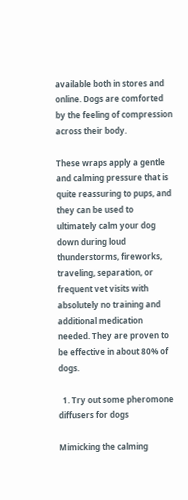available both in stores and online. Dogs are comforted by the feeling of compression across their body.

These wraps apply a gentle and calming pressure that is quite reassuring to pups, and they can be used to ultimately calm your dog down during loud thunderstorms, fireworks, traveling, separation, or frequent vet visits with absolutely no training and additional medication needed. They are proven to be effective in about 80% of dogs.

  1. Try out some pheromone diffusers for dogs

Mimicking the calming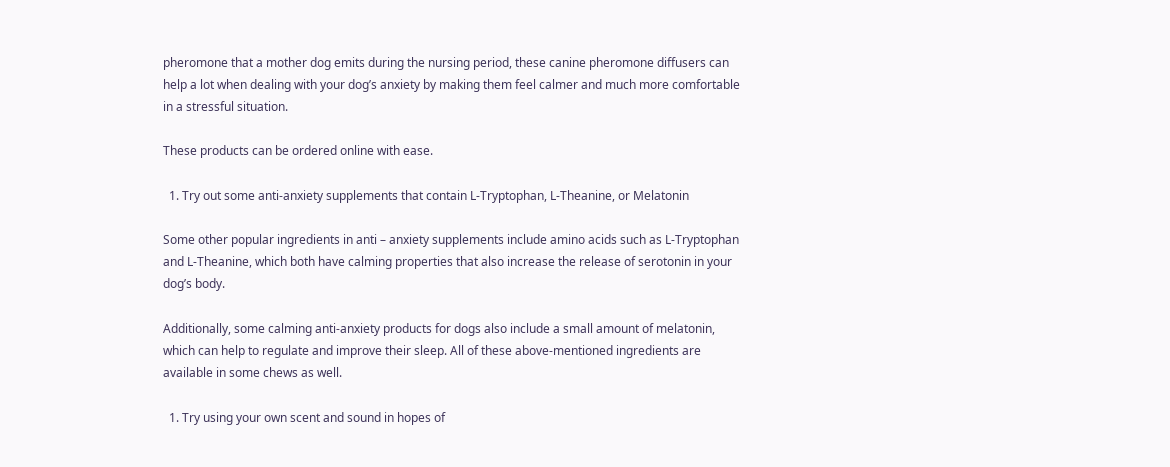pheromone that a mother dog emits during the nursing period, these canine pheromone diffusers can help a lot when dealing with your dog’s anxiety by making them feel calmer and much more comfortable in a stressful situation.

These products can be ordered online with ease.

  1. Try out some anti-anxiety supplements that contain L-Tryptophan, L-Theanine, or Melatonin

Some other popular ingredients in anti – anxiety supplements include amino acids such as L-Tryptophan and L-Theanine, which both have calming properties that also increase the release of serotonin in your dog’s body.

Additionally, some calming anti-anxiety products for dogs also include a small amount of melatonin, which can help to regulate and improve their sleep. All of these above-mentioned ingredients are available in some chews as well.

  1. Try using your own scent and sound in hopes of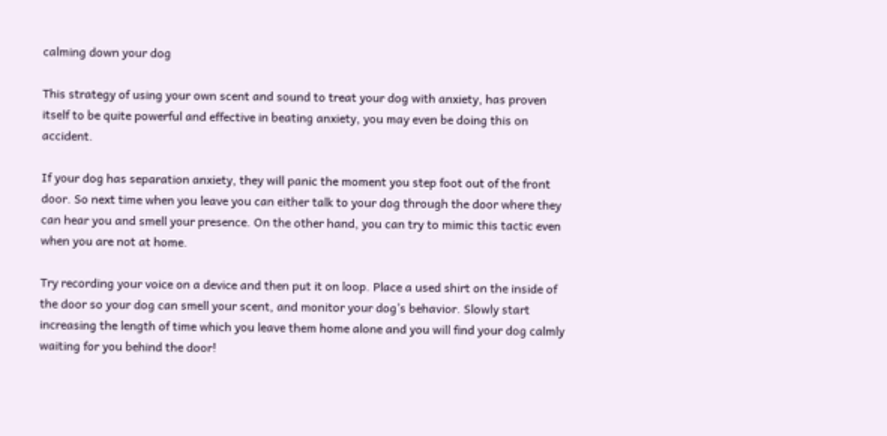calming down your dog

This strategy of using your own scent and sound to treat your dog with anxiety, has proven itself to be quite powerful and effective in beating anxiety, you may even be doing this on accident.

If your dog has separation anxiety, they will panic the moment you step foot out of the front door. So next time when you leave you can either talk to your dog through the door where they can hear you and smell your presence. On the other hand, you can try to mimic this tactic even when you are not at home.

Try recording your voice on a device and then put it on loop. Place a used shirt on the inside of the door so your dog can smell your scent, and monitor your dog’s behavior. Slowly start increasing the length of time which you leave them home alone and you will find your dog calmly waiting for you behind the door!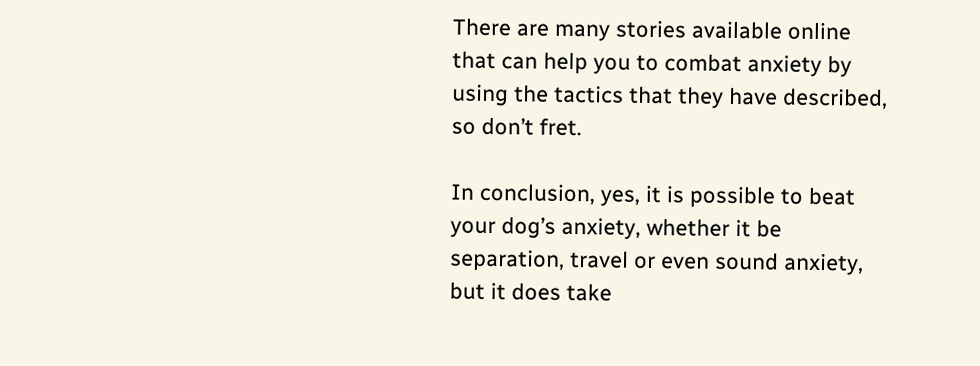There are many stories available online that can help you to combat anxiety by using the tactics that they have described, so don’t fret.

In conclusion, yes, it is possible to beat your dog’s anxiety, whether it be separation, travel or even sound anxiety, but it does take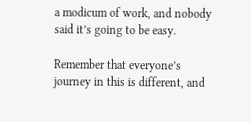a modicum of work, and nobody said it’s going to be easy.

Remember that everyone’s journey in this is different, and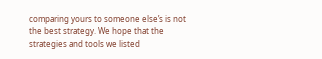comparing yours to someone else’s is not the best strategy. We hope that the strategies and tools we listed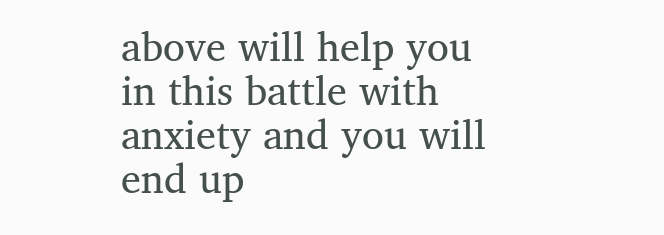above will help you in this battle with anxiety and you will end up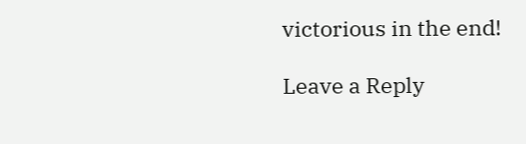victorious in the end!

Leave a Reply